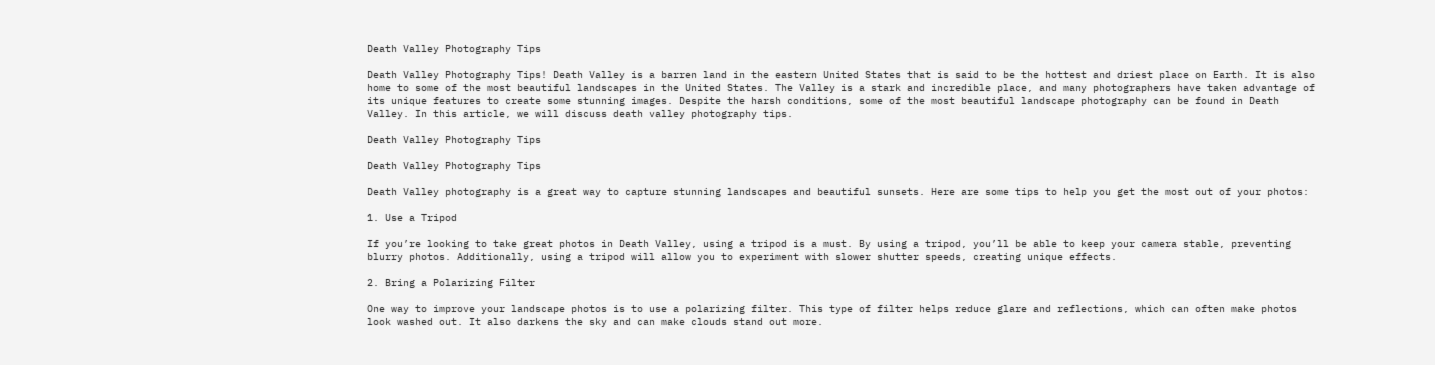Death Valley Photography Tips

Death Valley Photography Tips! Death Valley is a barren land in the eastern United States that is said to be the hottest and driest place on Earth. It is also home to some of the most beautiful landscapes in the United States. The Valley is a stark and incredible place, and many photographers have taken advantage of its unique features to create some stunning images. Despite the harsh conditions, some of the most beautiful landscape photography can be found in Death Valley. In this article, we will discuss death valley photography tips.

Death Valley Photography Tips

Death Valley Photography Tips

Death Valley photography is a great way to capture stunning landscapes and beautiful sunsets. Here are some tips to help you get the most out of your photos:

1. Use a Tripod

If you’re looking to take great photos in Death Valley, using a tripod is a must. By using a tripod, you’ll be able to keep your camera stable, preventing blurry photos. Additionally, using a tripod will allow you to experiment with slower shutter speeds, creating unique effects.

2. Bring a Polarizing Filter

One way to improve your landscape photos is to use a polarizing filter. This type of filter helps reduce glare and reflections, which can often make photos look washed out. It also darkens the sky and can make clouds stand out more.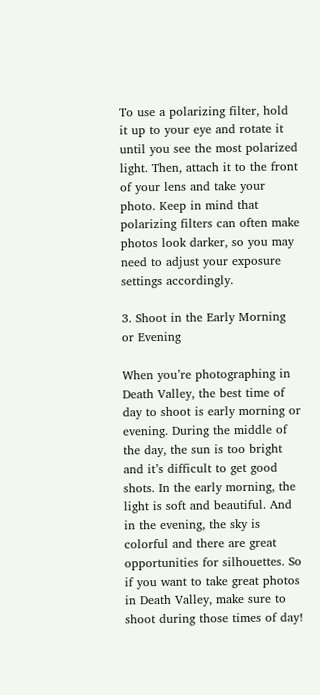To use a polarizing filter, hold it up to your eye and rotate it until you see the most polarized light. Then, attach it to the front of your lens and take your photo. Keep in mind that polarizing filters can often make photos look darker, so you may need to adjust your exposure settings accordingly.

3. Shoot in the Early Morning or Evening

When you’re photographing in Death Valley, the best time of day to shoot is early morning or evening. During the middle of the day, the sun is too bright and it’s difficult to get good shots. In the early morning, the light is soft and beautiful. And in the evening, the sky is colorful and there are great opportunities for silhouettes. So if you want to take great photos in Death Valley, make sure to shoot during those times of day!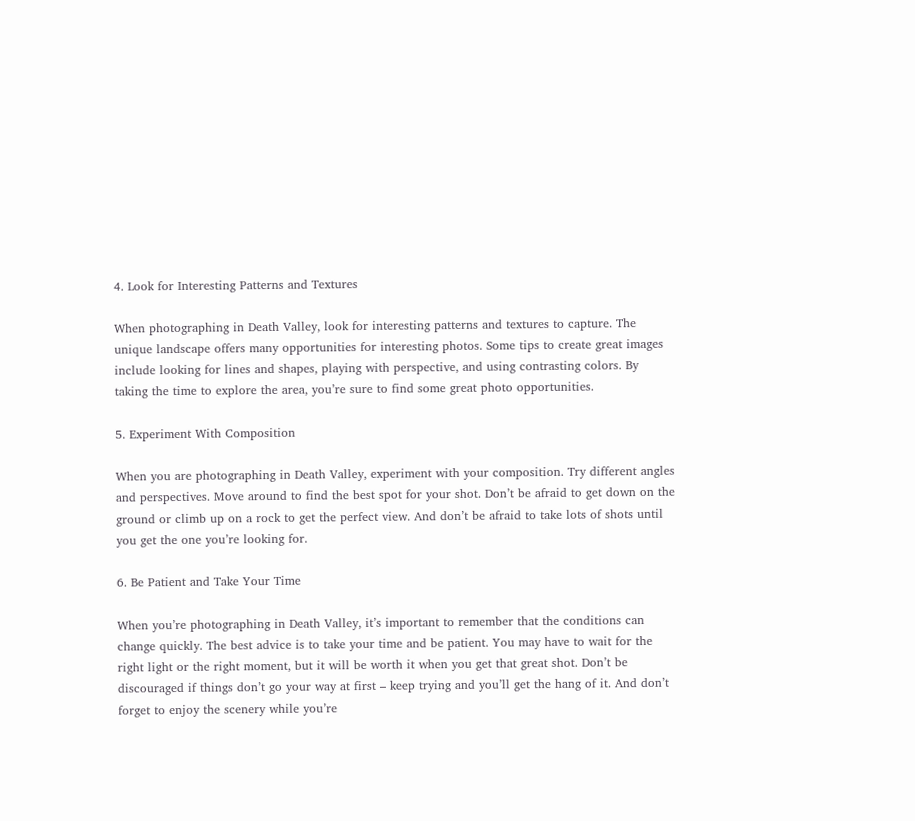4. Look for Interesting Patterns and Textures

When photographing in Death Valley, look for interesting patterns and textures to capture. The unique landscape offers many opportunities for interesting photos. Some tips to create great images include looking for lines and shapes, playing with perspective, and using contrasting colors. By taking the time to explore the area, you’re sure to find some great photo opportunities.

5. Experiment With Composition

When you are photographing in Death Valley, experiment with your composition. Try different angles and perspectives. Move around to find the best spot for your shot. Don’t be afraid to get down on the ground or climb up on a rock to get the perfect view. And don’t be afraid to take lots of shots until you get the one you’re looking for.

6. Be Patient and Take Your Time

When you’re photographing in Death Valley, it’s important to remember that the conditions can change quickly. The best advice is to take your time and be patient. You may have to wait for the right light or the right moment, but it will be worth it when you get that great shot. Don’t be discouraged if things don’t go your way at first – keep trying and you’ll get the hang of it. And don’t forget to enjoy the scenery while you’re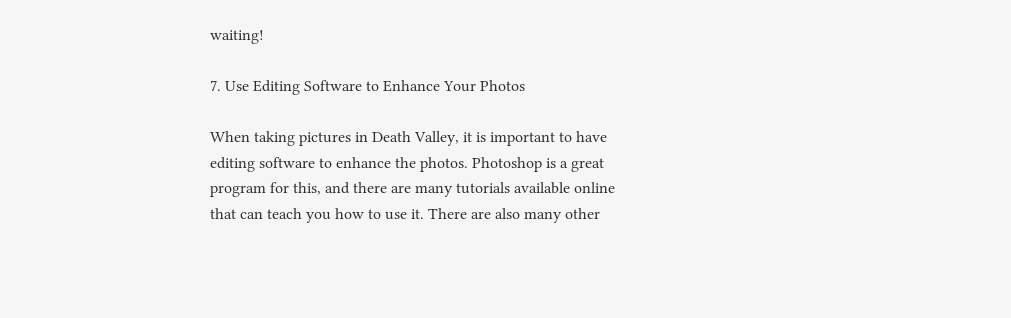waiting!

7. Use Editing Software to Enhance Your Photos

When taking pictures in Death Valley, it is important to have editing software to enhance the photos. Photoshop is a great program for this, and there are many tutorials available online that can teach you how to use it. There are also many other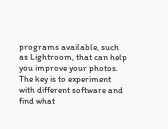programs available, such as Lightroom, that can help you improve your photos. The key is to experiment with different software and find what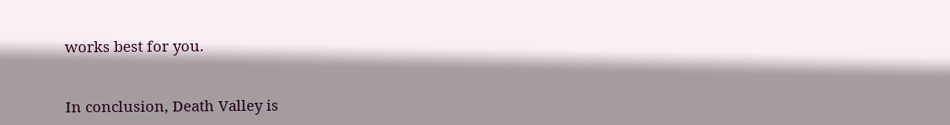works best for you.


In conclusion, Death Valley is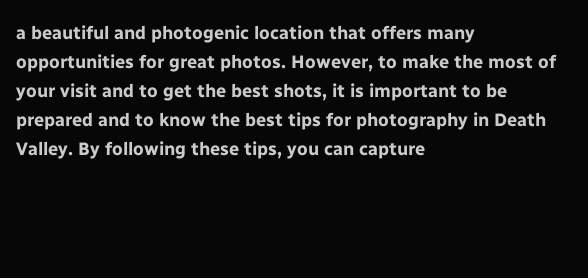a beautiful and photogenic location that offers many opportunities for great photos. However, to make the most of your visit and to get the best shots, it is important to be prepared and to know the best tips for photography in Death Valley. By following these tips, you can capture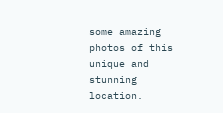some amazing photos of this unique and stunning location.